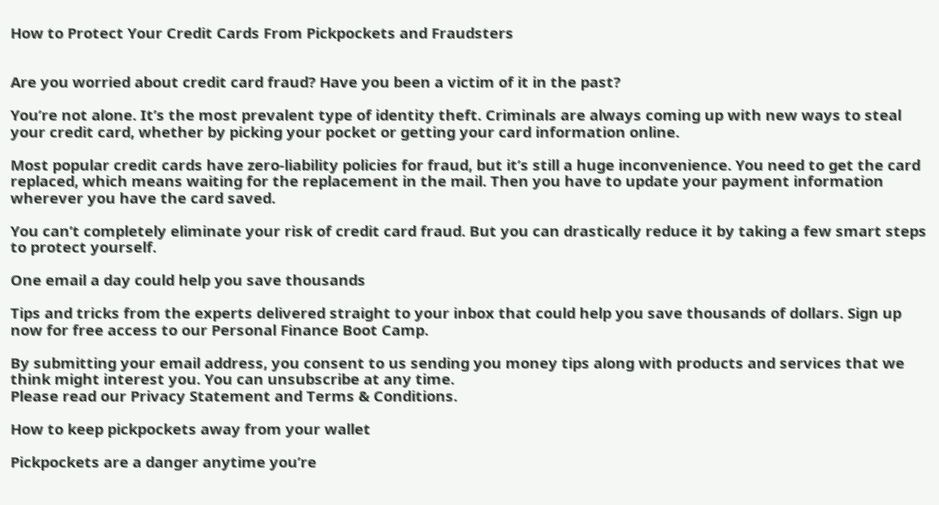How to Protect Your Credit Cards From Pickpockets and Fraudsters


Are you worried about credit card fraud? Have you been a victim of it in the past?

You’re not alone. It’s the most prevalent type of identity theft. Criminals are always coming up with new ways to steal your credit card, whether by picking your pocket or getting your card information online.

Most popular credit cards have zero-liability policies for fraud, but it’s still a huge inconvenience. You need to get the card replaced, which means waiting for the replacement in the mail. Then you have to update your payment information wherever you have the card saved.

You can’t completely eliminate your risk of credit card fraud. But you can drastically reduce it by taking a few smart steps to protect yourself.

One email a day could help you save thousands

Tips and tricks from the experts delivered straight to your inbox that could help you save thousands of dollars. Sign up now for free access to our Personal Finance Boot Camp.

By submitting your email address, you consent to us sending you money tips along with products and services that we think might interest you. You can unsubscribe at any time.
Please read our Privacy Statement and Terms & Conditions.

How to keep pickpockets away from your wallet

Pickpockets are a danger anytime you’re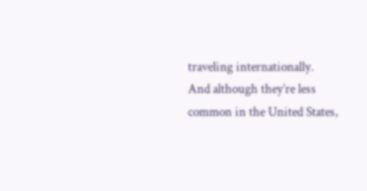traveling internationally. And although they’re less common in the United States,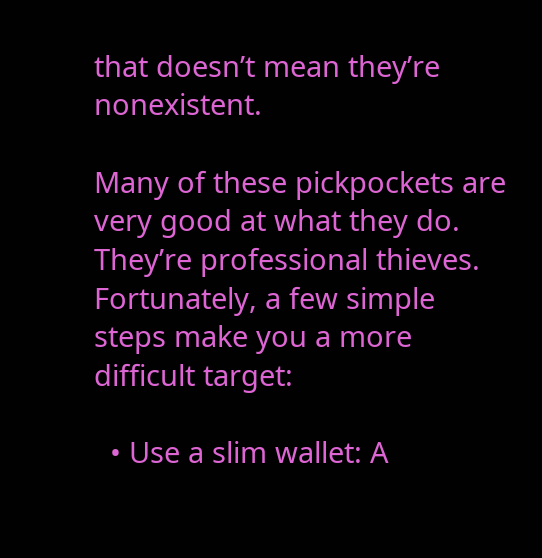that doesn’t mean they’re nonexistent.

Many of these pickpockets are very good at what they do. They’re professional thieves. Fortunately, a few simple steps make you a more difficult target:

  • Use a slim wallet: A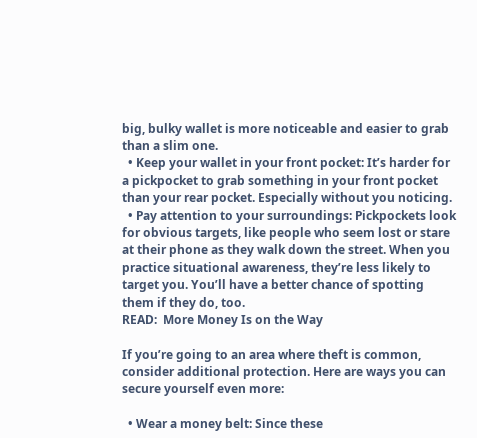big, bulky wallet is more noticeable and easier to grab than a slim one.
  • Keep your wallet in your front pocket: It’s harder for a pickpocket to grab something in your front pocket than your rear pocket. Especially without you noticing.
  • Pay attention to your surroundings: Pickpockets look for obvious targets, like people who seem lost or stare at their phone as they walk down the street. When you practice situational awareness, they’re less likely to target you. You’ll have a better chance of spotting them if they do, too.
READ:  More Money Is on the Way

If you’re going to an area where theft is common, consider additional protection. Here are ways you can secure yourself even more:

  • Wear a money belt: Since these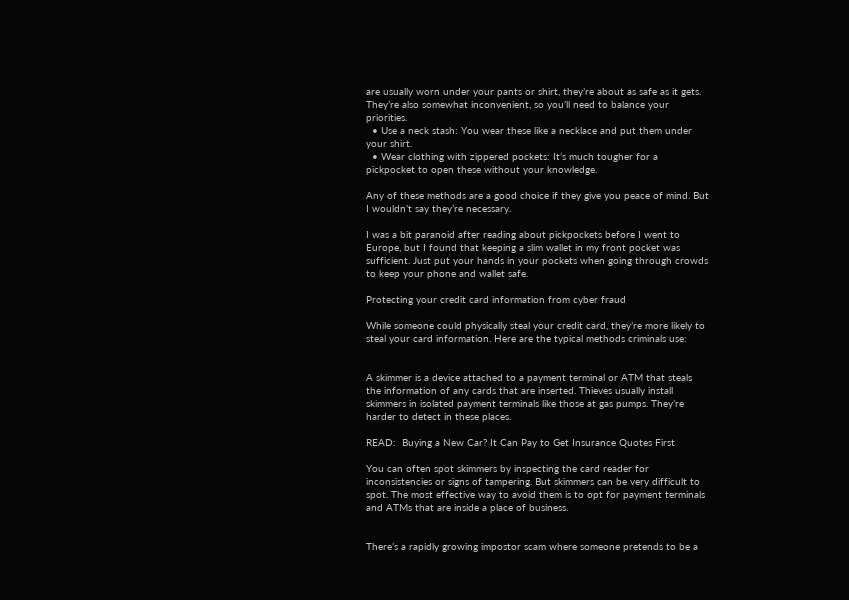are usually worn under your pants or shirt, they’re about as safe as it gets. They’re also somewhat inconvenient, so you’ll need to balance your priorities.
  • Use a neck stash: You wear these like a necklace and put them under your shirt.
  • Wear clothing with zippered pockets: It’s much tougher for a pickpocket to open these without your knowledge.

Any of these methods are a good choice if they give you peace of mind. But I wouldn’t say they’re necessary.

I was a bit paranoid after reading about pickpockets before I went to Europe, but I found that keeping a slim wallet in my front pocket was sufficient. Just put your hands in your pockets when going through crowds to keep your phone and wallet safe.

Protecting your credit card information from cyber fraud

While someone could physically steal your credit card, they’re more likely to steal your card information. Here are the typical methods criminals use:


A skimmer is a device attached to a payment terminal or ATM that steals the information of any cards that are inserted. Thieves usually install skimmers in isolated payment terminals like those at gas pumps. They’re harder to detect in these places.

READ:  Buying a New Car? It Can Pay to Get Insurance Quotes First

You can often spot skimmers by inspecting the card reader for inconsistencies or signs of tampering. But skimmers can be very difficult to spot. The most effective way to avoid them is to opt for payment terminals and ATMs that are inside a place of business.


There’s a rapidly growing impostor scam where someone pretends to be a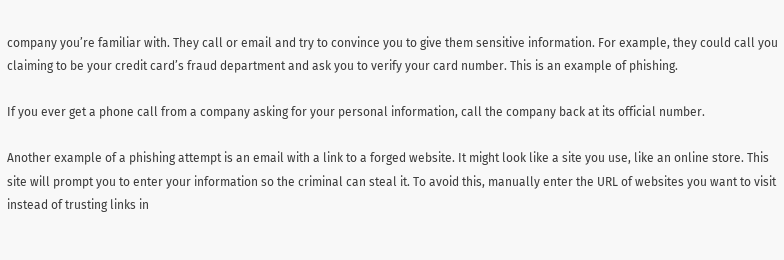company you’re familiar with. They call or email and try to convince you to give them sensitive information. For example, they could call you claiming to be your credit card’s fraud department and ask you to verify your card number. This is an example of phishing.

If you ever get a phone call from a company asking for your personal information, call the company back at its official number.

Another example of a phishing attempt is an email with a link to a forged website. It might look like a site you use, like an online store. This site will prompt you to enter your information so the criminal can steal it. To avoid this, manually enter the URL of websites you want to visit instead of trusting links in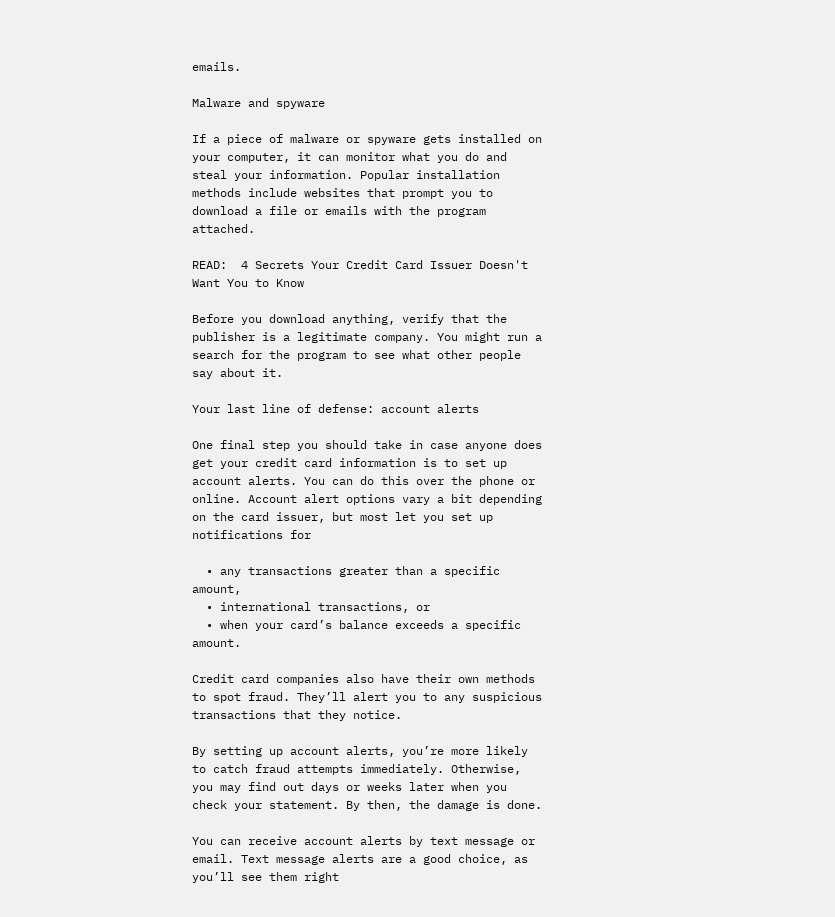emails.

Malware and spyware

If a piece of malware or spyware gets installed on your computer, it can monitor what you do and steal your information. Popular installation methods include websites that prompt you to download a file or emails with the program attached.

READ:  4 Secrets Your Credit Card Issuer Doesn't Want You to Know

Before you download anything, verify that the publisher is a legitimate company. You might run a search for the program to see what other people say about it.

Your last line of defense: account alerts

One final step you should take in case anyone does get your credit card information is to set up account alerts. You can do this over the phone or online. Account alert options vary a bit depending on the card issuer, but most let you set up notifications for

  • any transactions greater than a specific amount,
  • international transactions, or
  • when your card’s balance exceeds a specific amount.

Credit card companies also have their own methods to spot fraud. They’ll alert you to any suspicious transactions that they notice.

By setting up account alerts, you’re more likely to catch fraud attempts immediately. Otherwise, you may find out days or weeks later when you check your statement. By then, the damage is done.

You can receive account alerts by text message or email. Text message alerts are a good choice, as you’ll see them right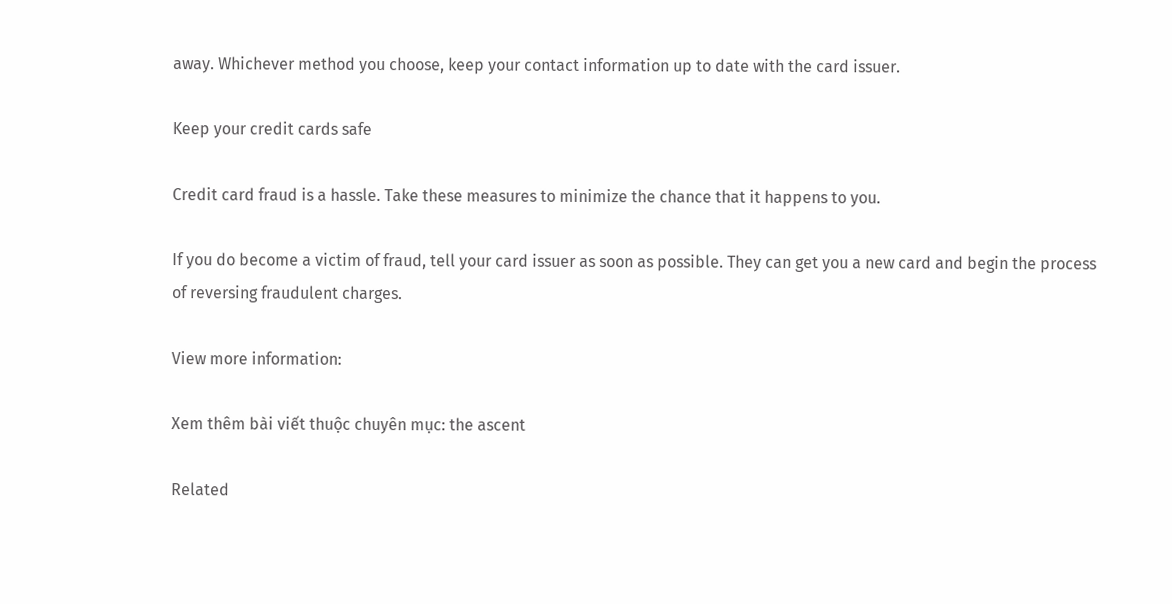away. Whichever method you choose, keep your contact information up to date with the card issuer.

Keep your credit cards safe

Credit card fraud is a hassle. Take these measures to minimize the chance that it happens to you.

If you do become a victim of fraud, tell your card issuer as soon as possible. They can get you a new card and begin the process of reversing fraudulent charges.

View more information:

Xem thêm bài viết thuộc chuyên mục: the ascent

Related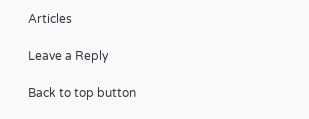Articles

Leave a Reply

Back to top button